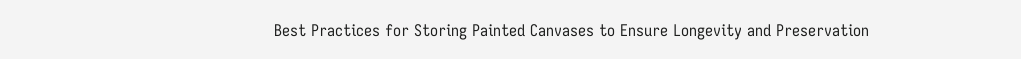Best Practices for Storing Painted Canvases to Ensure Longevity and Preservation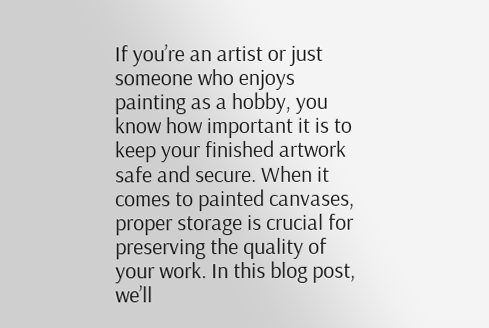If you’re an artist or just someone who enjoys painting as a hobby, you know how important it is to keep your finished artwork safe and secure. When it comes to painted canvases, proper storage is crucial for preserving the quality of your work. In this blog post, we’ll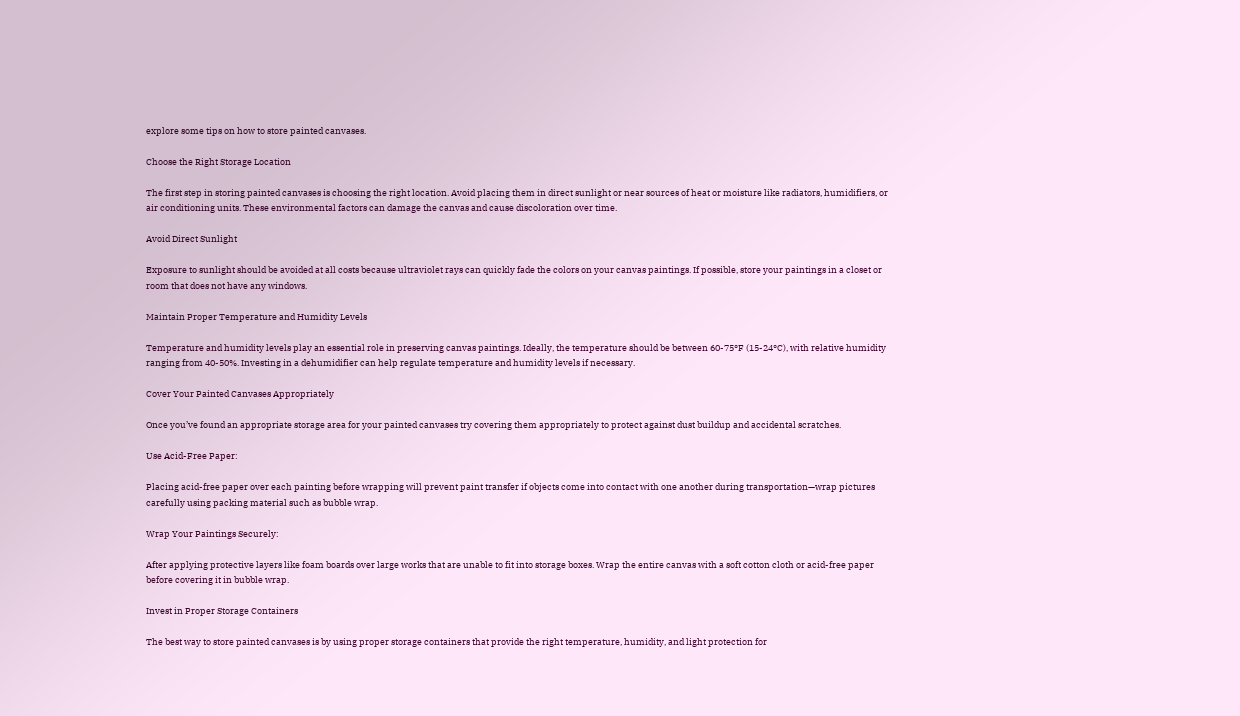explore some tips on how to store painted canvases.

Choose the Right Storage Location

The first step in storing painted canvases is choosing the right location. Avoid placing them in direct sunlight or near sources of heat or moisture like radiators, humidifiers, or air conditioning units. These environmental factors can damage the canvas and cause discoloration over time.

Avoid Direct Sunlight

Exposure to sunlight should be avoided at all costs because ultraviolet rays can quickly fade the colors on your canvas paintings. If possible, store your paintings in a closet or room that does not have any windows.

Maintain Proper Temperature and Humidity Levels

Temperature and humidity levels play an essential role in preserving canvas paintings. Ideally, the temperature should be between 60-75°F (15-24°C), with relative humidity ranging from 40-50%. Investing in a dehumidifier can help regulate temperature and humidity levels if necessary.

Cover Your Painted Canvases Appropriately

Once you’ve found an appropriate storage area for your painted canvases try covering them appropriately to protect against dust buildup and accidental scratches.

Use Acid-Free Paper:

Placing acid-free paper over each painting before wrapping will prevent paint transfer if objects come into contact with one another during transportation—wrap pictures carefully using packing material such as bubble wrap.

Wrap Your Paintings Securely:

After applying protective layers like foam boards over large works that are unable to fit into storage boxes. Wrap the entire canvas with a soft cotton cloth or acid-free paper before covering it in bubble wrap.

Invest in Proper Storage Containers

The best way to store painted canvases is by using proper storage containers that provide the right temperature, humidity, and light protection for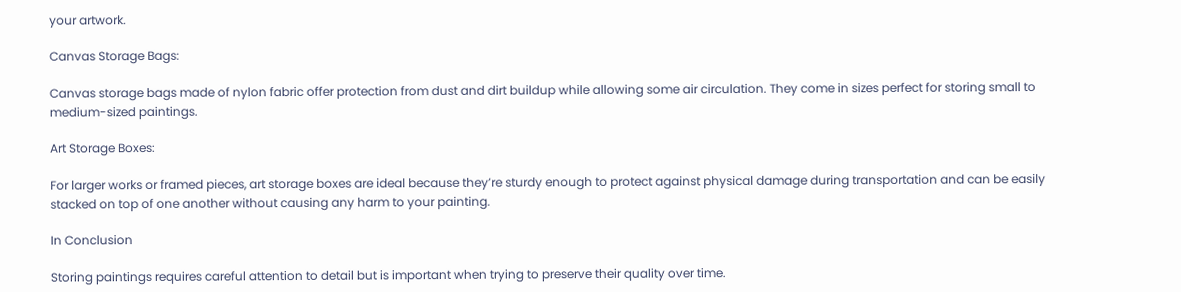your artwork.

Canvas Storage Bags:

Canvas storage bags made of nylon fabric offer protection from dust and dirt buildup while allowing some air circulation. They come in sizes perfect for storing small to medium-sized paintings.

Art Storage Boxes:

For larger works or framed pieces, art storage boxes are ideal because they’re sturdy enough to protect against physical damage during transportation and can be easily stacked on top of one another without causing any harm to your painting.

In Conclusion

Storing paintings requires careful attention to detail but is important when trying to preserve their quality over time.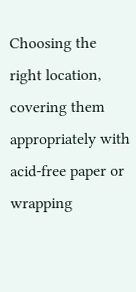Choosing the right location, covering them appropriately with acid-free paper or wrapping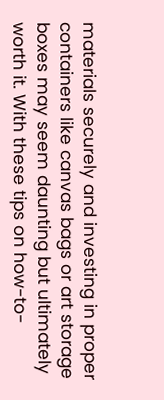materials securely and investing in proper containers like canvas bags or art storage boxes may seem daunting but ultimately worth it. With these tips on how-to-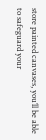store painted canvases, you’ll be able to safeguard your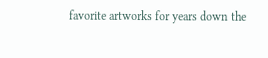favorite artworks for years down the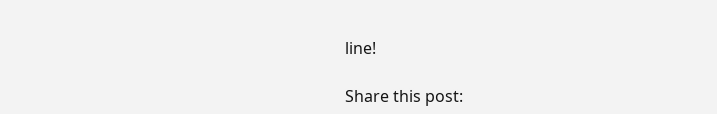line!

Share this post: